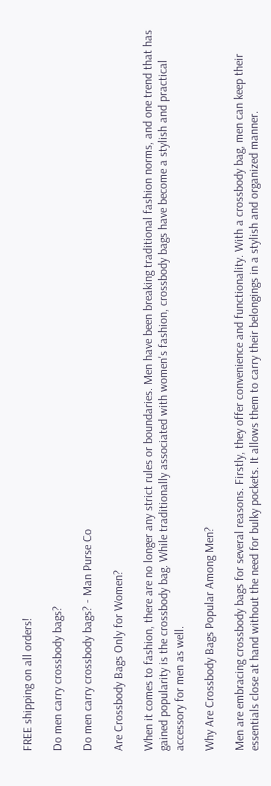FREE shipping on all orders!

Do men carry crossbody bags?

Do men carry crossbody bags? - Man Purse Co

Are Crossbody Bags Only for Women?

When it comes to fashion, there are no longer any strict rules or boundaries. Men have been breaking traditional fashion norms, and one trend that has gained popularity is the crossbody bag. While traditionally associated with women's fashion, crossbody bags have become a stylish and practical accessory for men as well.

Why Are Crossbody Bags Popular Among Men?

Men are embracing crossbody bags for several reasons. Firstly, they offer convenience and functionality. With a crossbody bag, men can keep their essentials close at hand without the need for bulky pockets. It allows them to carry their belongings in a stylish and organized manner.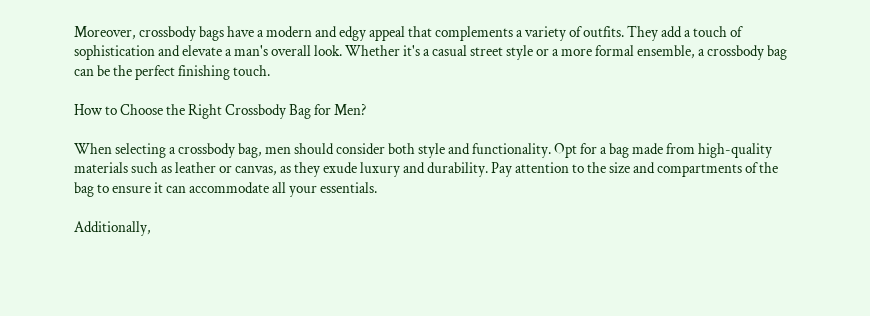Moreover, crossbody bags have a modern and edgy appeal that complements a variety of outfits. They add a touch of sophistication and elevate a man's overall look. Whether it's a casual street style or a more formal ensemble, a crossbody bag can be the perfect finishing touch.

How to Choose the Right Crossbody Bag for Men?

When selecting a crossbody bag, men should consider both style and functionality. Opt for a bag made from high-quality materials such as leather or canvas, as they exude luxury and durability. Pay attention to the size and compartments of the bag to ensure it can accommodate all your essentials.

Additionally,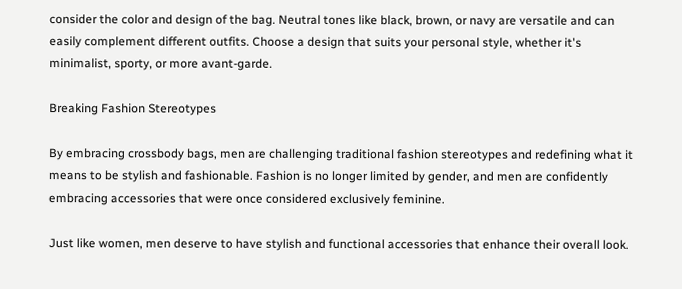consider the color and design of the bag. Neutral tones like black, brown, or navy are versatile and can easily complement different outfits. Choose a design that suits your personal style, whether it's minimalist, sporty, or more avant-garde.

Breaking Fashion Stereotypes

By embracing crossbody bags, men are challenging traditional fashion stereotypes and redefining what it means to be stylish and fashionable. Fashion is no longer limited by gender, and men are confidently embracing accessories that were once considered exclusively feminine.

Just like women, men deserve to have stylish and functional accessories that enhance their overall look.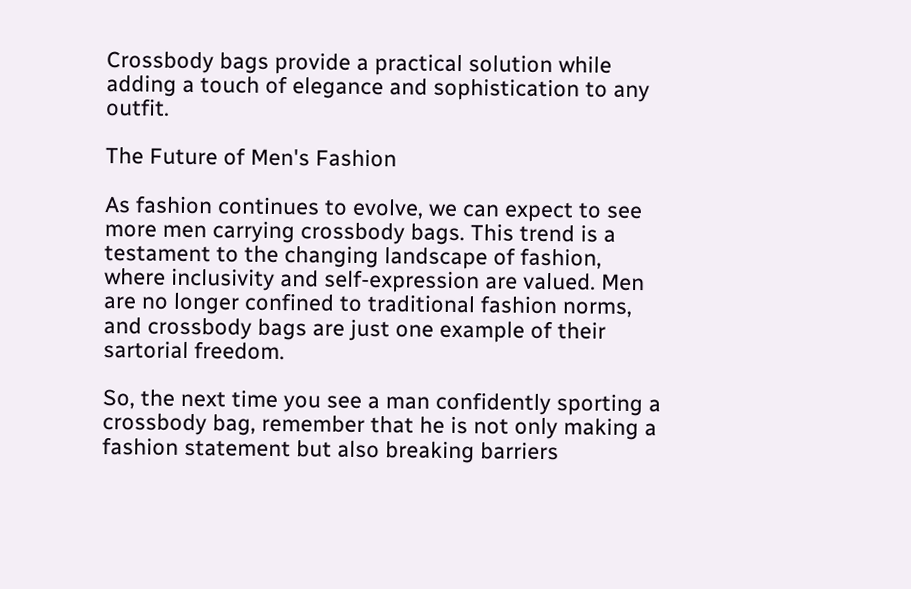Crossbody bags provide a practical solution while adding a touch of elegance and sophistication to any outfit.

The Future of Men's Fashion

As fashion continues to evolve, we can expect to see more men carrying crossbody bags. This trend is a testament to the changing landscape of fashion, where inclusivity and self-expression are valued. Men are no longer confined to traditional fashion norms, and crossbody bags are just one example of their sartorial freedom.

So, the next time you see a man confidently sporting a crossbody bag, remember that he is not only making a fashion statement but also breaking barriers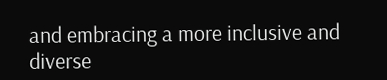and embracing a more inclusive and diverse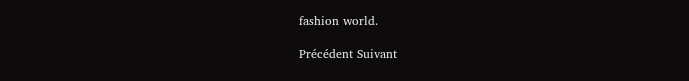fashion world.

Précédent Suivant